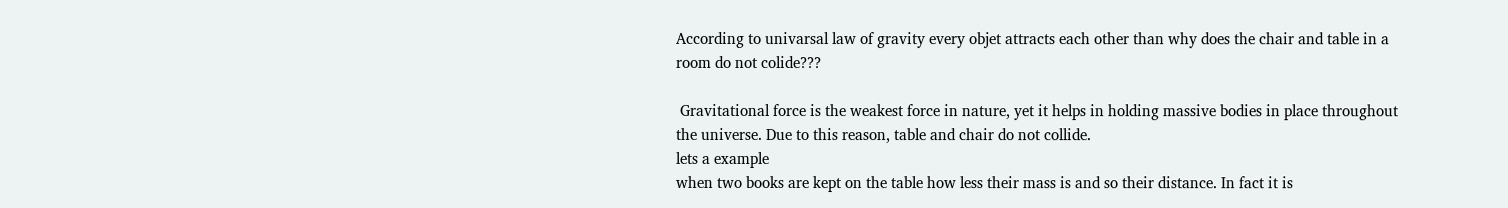According to univarsal law of gravity every objet attracts each other than why does the chair and table in a room do not colide???

 Gravitational force is the weakest force in nature, yet it helps in holding massive bodies in place throughout the universe. Due to this reason, table and chair do not collide.
lets a example
when two books are kept on the table how less their mass is and so their distance. In fact it is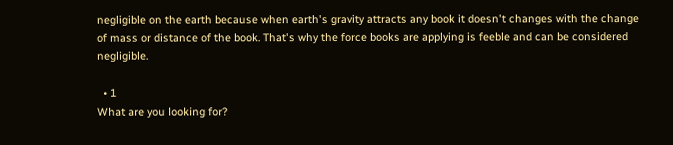negligible on the earth because when earth's gravity attracts any book it doesn't changes with the change of mass or distance of the book. That's why the force books are applying is feeble and can be considered negligible.

  • 1
What are you looking for?